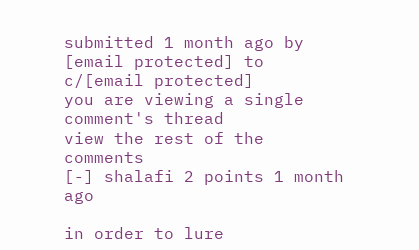submitted 1 month ago by [email protected] to c/[email protected]
you are viewing a single comment's thread
view the rest of the comments
[-] shalafi 2 points 1 month ago

in order to lure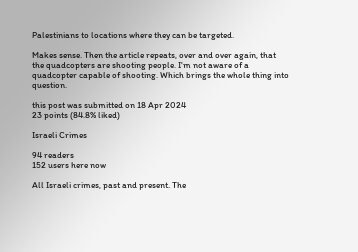Palestinians to locations where they can be targeted.

Makes sense. Then the article repeats, over and over again, that the quadcopters are shooting people. I'm not aware of a quadcopter capable of shooting. Which brings the whole thing into question.

this post was submitted on 18 Apr 2024
23 points (84.8% liked)

Israeli Crimes

94 readers
152 users here now

All Israeli crimes, past and present. The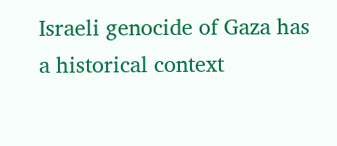Israeli genocide of Gaza has a historical context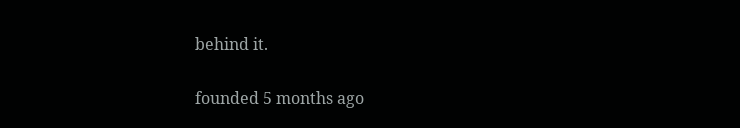behind it.

founded 5 months ago